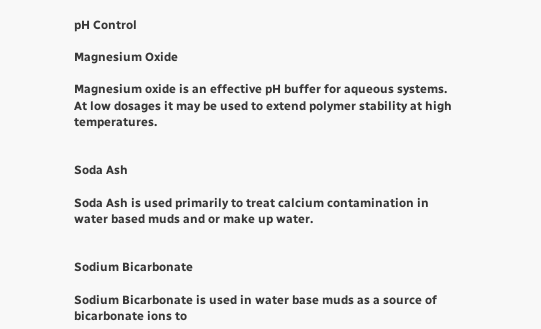pH Control

Magnesium Oxide

Magnesium oxide is an effective pH buffer for aqueous systems. At low dosages it may be used to extend polymer stability at high temperatures.


Soda Ash

Soda Ash is used primarily to treat calcium contamination in water based muds and or make up water.


Sodium Bicarbonate

Sodium Bicarbonate is used in water base muds as a source of bicarbonate ions to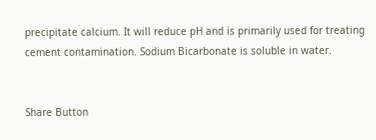precipitate calcium. It will reduce pH and is primarily used for treating cement contamination. Sodium Bicarbonate is soluble in water.


Share Button